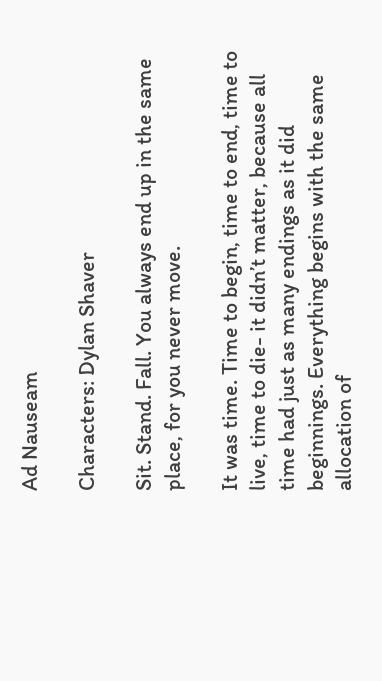Ad Nauseam

Characters: Dylan Shaver

Sit. Stand. Fall. You always end up in the same place, for you never move.

It was time. Time to begin, time to end, time to live, time to die- it didn’t matter, because all time had just as many endings as it did beginnings. Everything begins with the same allocation of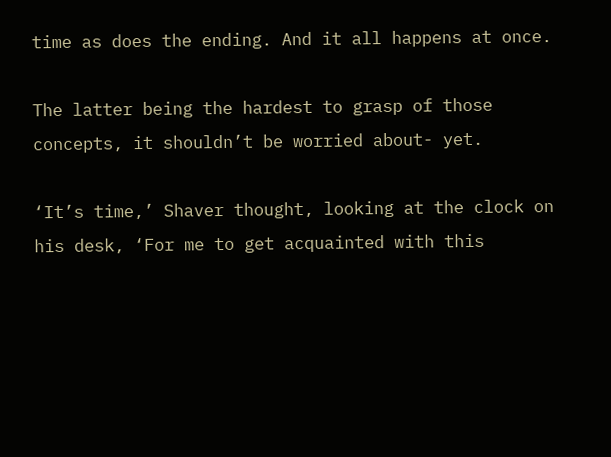time as does the ending. And it all happens at once.

The latter being the hardest to grasp of those concepts, it shouldn’t be worried about- yet.

‘It’s time,’ Shaver thought, looking at the clock on his desk, ‘For me to get acquainted with this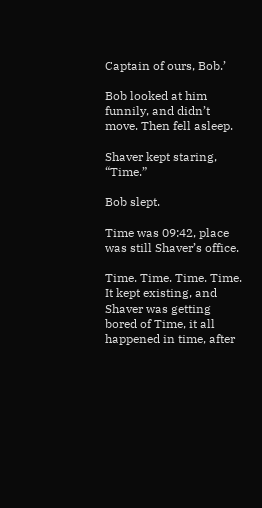Captain of ours, Bob.’

Bob looked at him funnily, and didn’t move. Then fell asleep.

Shaver kept staring, “Time.”

Bob slept.

Time was 09:42, place was still Shaver’s office.

Time. Time. Time. Time. It kept existing, and Shaver was getting bored of Time, it all happened in time, after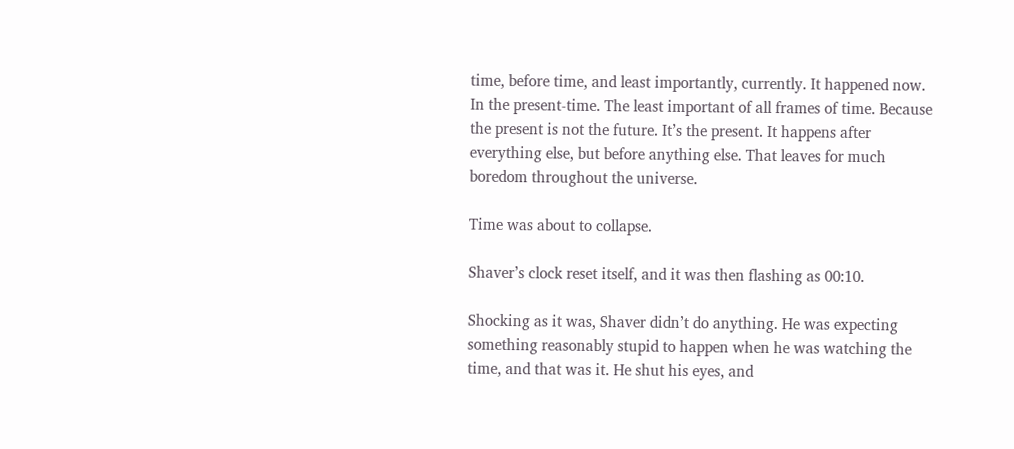time, before time, and least importantly, currently. It happened now. In the present-time. The least important of all frames of time. Because the present is not the future. It’s the present. It happens after everything else, but before anything else. That leaves for much boredom throughout the universe.

Time was about to collapse.

Shaver’s clock reset itself, and it was then flashing as 00:10.

Shocking as it was, Shaver didn’t do anything. He was expecting something reasonably stupid to happen when he was watching the time, and that was it. He shut his eyes, and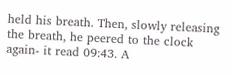held his breath. Then, slowly releasing the breath, he peered to the clock again- it read 09:43. A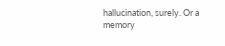hallucination, surely. Or a memory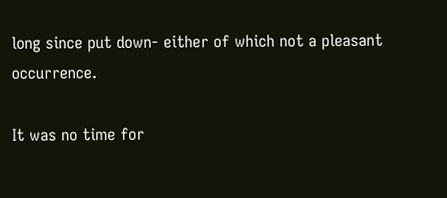long since put down- either of which not a pleasant occurrence.

It was no time for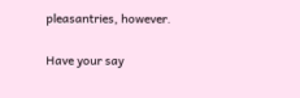pleasantries, however.

Have your say